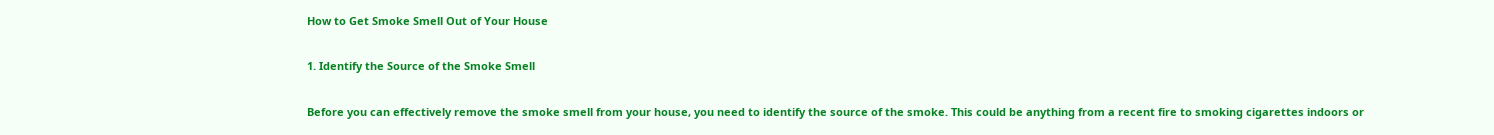How to Get Smoke Smell Out of Your House

1. Identify the Source of the Smoke Smell

Before you can effectively remove the smoke smell from your house, you need to identify the source of the smoke. This could be anything from a recent fire to smoking cigarettes indoors or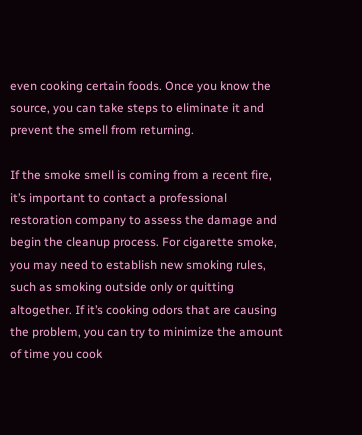even cooking certain foods. Once you know the source, you can take steps to eliminate it and prevent the smell from returning.

If the smoke smell is coming from a recent fire, it’s important to contact a professional restoration company to assess the damage and begin the cleanup process. For cigarette smoke, you may need to establish new smoking rules, such as smoking outside only or quitting altogether. If it’s cooking odors that are causing the problem, you can try to minimize the amount of time you cook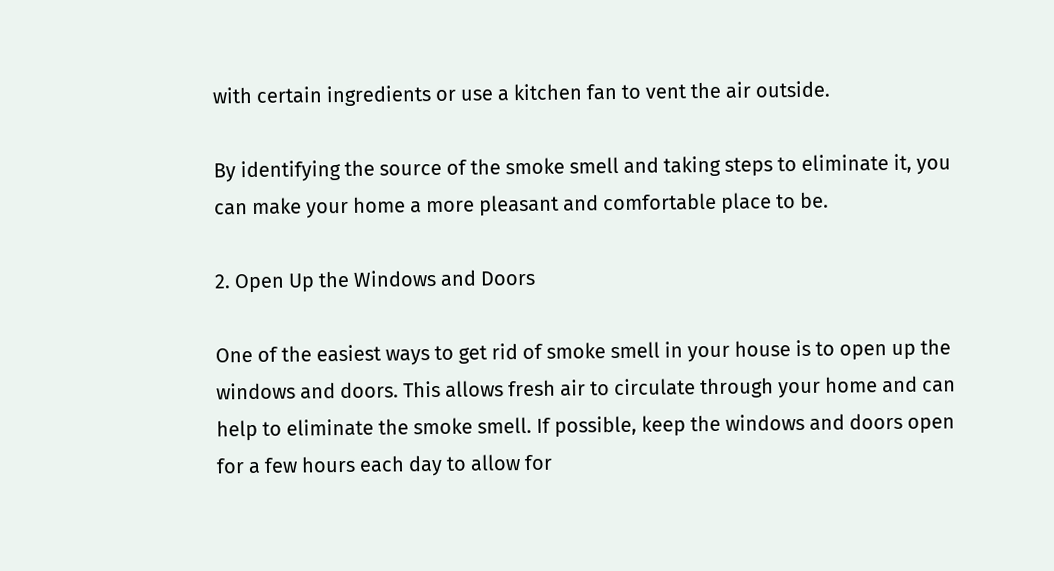with certain ingredients or use a kitchen fan to vent the air outside.

By identifying the source of the smoke smell and taking steps to eliminate it, you can make your home a more pleasant and comfortable place to be.

2. Open Up the Windows and Doors

One of the easiest ways to get rid of smoke smell in your house is to open up the windows and doors. This allows fresh air to circulate through your home and can help to eliminate the smoke smell. If possible, keep the windows and doors open for a few hours each day to allow for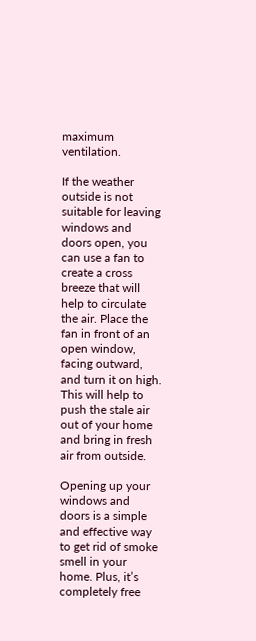maximum ventilation.

If the weather outside is not suitable for leaving windows and doors open, you can use a fan to create a cross breeze that will help to circulate the air. Place the fan in front of an open window, facing outward, and turn it on high. This will help to push the stale air out of your home and bring in fresh air from outside.

Opening up your windows and doors is a simple and effective way to get rid of smoke smell in your home. Plus, it’s completely free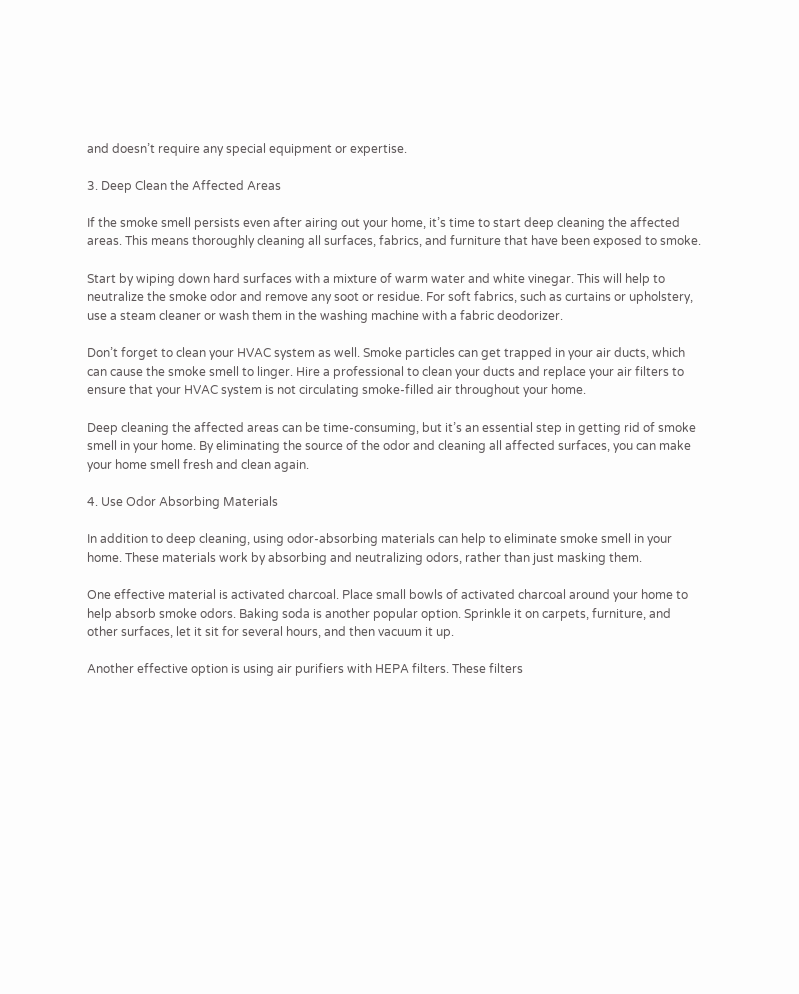and doesn’t require any special equipment or expertise.

3. Deep Clean the Affected Areas

If the smoke smell persists even after airing out your home, it’s time to start deep cleaning the affected areas. This means thoroughly cleaning all surfaces, fabrics, and furniture that have been exposed to smoke.

Start by wiping down hard surfaces with a mixture of warm water and white vinegar. This will help to neutralize the smoke odor and remove any soot or residue. For soft fabrics, such as curtains or upholstery, use a steam cleaner or wash them in the washing machine with a fabric deodorizer.

Don’t forget to clean your HVAC system as well. Smoke particles can get trapped in your air ducts, which can cause the smoke smell to linger. Hire a professional to clean your ducts and replace your air filters to ensure that your HVAC system is not circulating smoke-filled air throughout your home.

Deep cleaning the affected areas can be time-consuming, but it’s an essential step in getting rid of smoke smell in your home. By eliminating the source of the odor and cleaning all affected surfaces, you can make your home smell fresh and clean again.

4. Use Odor Absorbing Materials

In addition to deep cleaning, using odor-absorbing materials can help to eliminate smoke smell in your home. These materials work by absorbing and neutralizing odors, rather than just masking them.

One effective material is activated charcoal. Place small bowls of activated charcoal around your home to help absorb smoke odors. Baking soda is another popular option. Sprinkle it on carpets, furniture, and other surfaces, let it sit for several hours, and then vacuum it up.

Another effective option is using air purifiers with HEPA filters. These filters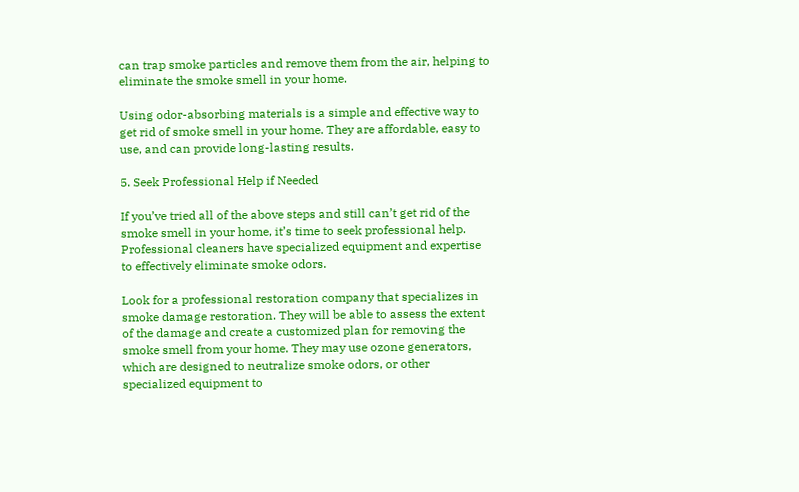can trap smoke particles and remove them from the air, helping to eliminate the smoke smell in your home.

Using odor-absorbing materials is a simple and effective way to get rid of smoke smell in your home. They are affordable, easy to use, and can provide long-lasting results.

5. Seek Professional Help if Needed

If you’ve tried all of the above steps and still can’t get rid of the smoke smell in your home, it’s time to seek professional help. Professional cleaners have specialized equipment and expertise to effectively eliminate smoke odors.

Look for a professional restoration company that specializes in smoke damage restoration. They will be able to assess the extent of the damage and create a customized plan for removing the smoke smell from your home. They may use ozone generators, which are designed to neutralize smoke odors, or other specialized equipment to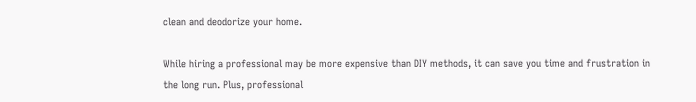clean and deodorize your home.

While hiring a professional may be more expensive than DIY methods, it can save you time and frustration in the long run. Plus, professional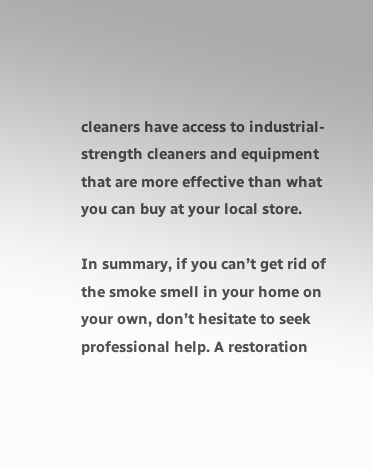cleaners have access to industrial-strength cleaners and equipment that are more effective than what you can buy at your local store.

In summary, if you can’t get rid of the smoke smell in your home on your own, don’t hesitate to seek professional help. A restoration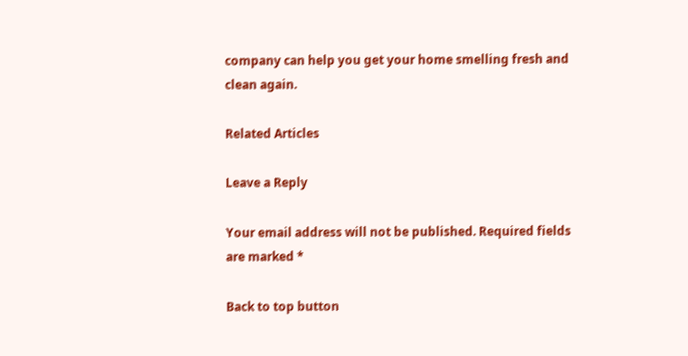company can help you get your home smelling fresh and clean again.

Related Articles

Leave a Reply

Your email address will not be published. Required fields are marked *

Back to top button